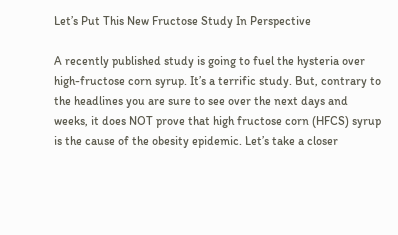Let’s Put This New Fructose Study In Perspective

A recently published study is going to fuel the hysteria over high-fructose corn syrup. It’s a terrific study. But, contrary to the headlines you are sure to see over the next days and weeks, it does NOT prove that high fructose corn (HFCS) syrup is the cause of the obesity epidemic. Let’s take a closer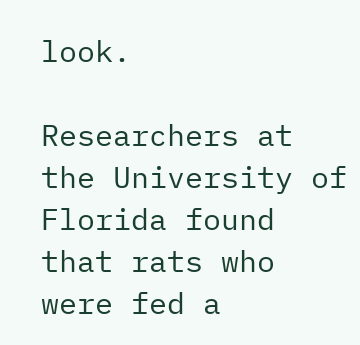look.

Researchers at the University of Florida found that rats who were fed a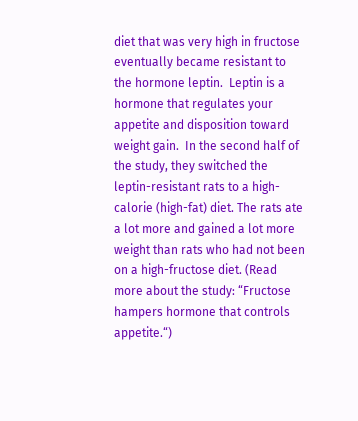diet that was very high in fructose eventually became resistant to the hormone leptin.  Leptin is a hormone that regulates your appetite and disposition toward weight gain.  In the second half of the study, they switched the leptin-resistant rats to a high-calorie (high-fat) diet. The rats ate a lot more and gained a lot more weight than rats who had not been on a high-fructose diet. (Read more about the study: “Fructose hampers hormone that controls appetite.“)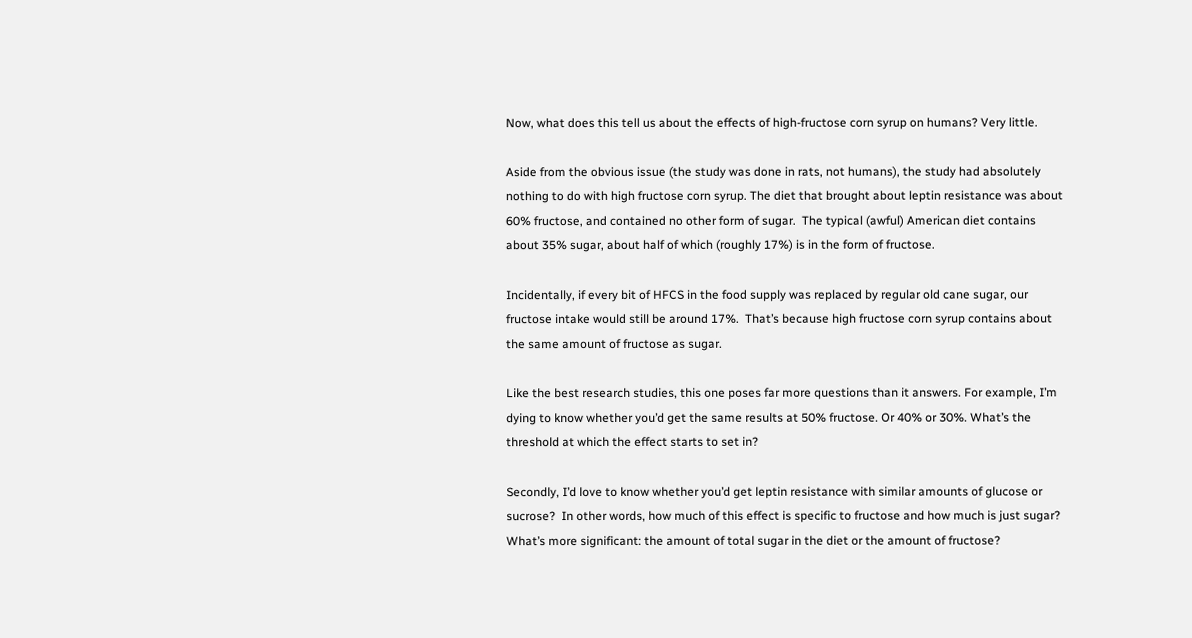Now, what does this tell us about the effects of high-fructose corn syrup on humans? Very little.

Aside from the obvious issue (the study was done in rats, not humans), the study had absolutely nothing to do with high fructose corn syrup. The diet that brought about leptin resistance was about 60% fructose, and contained no other form of sugar.  The typical (awful) American diet contains about 35% sugar, about half of which (roughly 17%) is in the form of fructose.

Incidentally, if every bit of HFCS in the food supply was replaced by regular old cane sugar, our fructose intake would still be around 17%.  That’s because high fructose corn syrup contains about the same amount of fructose as sugar.

Like the best research studies, this one poses far more questions than it answers. For example, I’m dying to know whether you’d get the same results at 50% fructose. Or 40% or 30%. What’s the threshold at which the effect starts to set in?

Secondly, I’d love to know whether you’d get leptin resistance with similar amounts of glucose or sucrose?  In other words, how much of this effect is specific to fructose and how much is just sugar? What’s more significant: the amount of total sugar in the diet or the amount of fructose?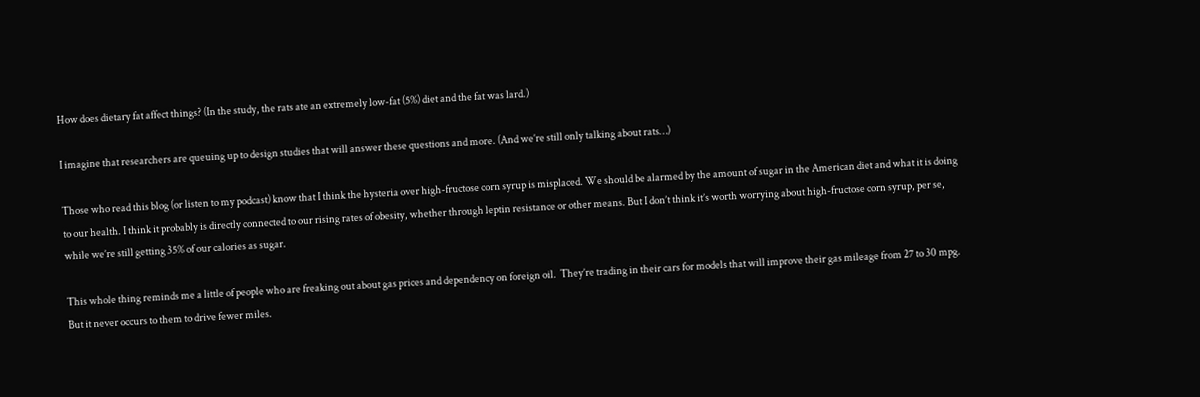How does dietary fat affect things? (In the study, the rats ate an extremely low-fat (5%) diet and the fat was lard.)

I imagine that researchers are queuing up to design studies that will answer these questions and more. (And we’re still only talking about rats…)

Those who read this blog (or listen to my podcast) know that I think the hysteria over high-fructose corn syrup is misplaced. We should be alarmed by the amount of sugar in the American diet and what it is doing to our health. I think it probably is directly connected to our rising rates of obesity, whether through leptin resistance or other means. But I don’t think it’s worth worrying about high-fructose corn syrup, per se, while we’re still getting 35% of our calories as sugar.

This whole thing reminds me a little of people who are freaking out about gas prices and dependency on foreign oil.  They’re trading in their cars for models that will improve their gas mileage from 27 to 30 mpg.  But it never occurs to them to drive fewer miles.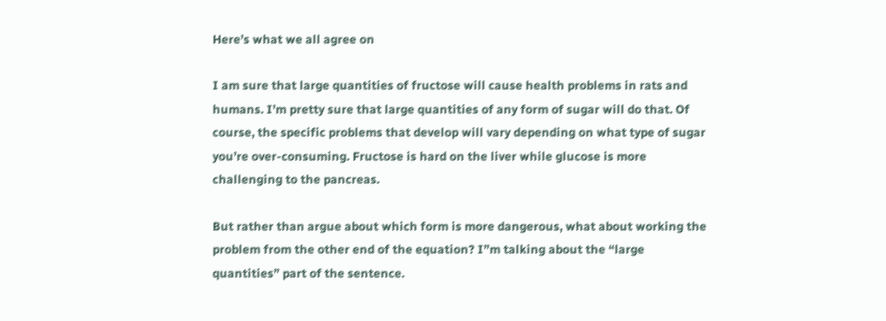Here’s what we all agree on

I am sure that large quantities of fructose will cause health problems in rats and humans. I’m pretty sure that large quantities of any form of sugar will do that. Of course, the specific problems that develop will vary depending on what type of sugar you’re over-consuming. Fructose is hard on the liver while glucose is more challenging to the pancreas.

But rather than argue about which form is more dangerous, what about working the problem from the other end of the equation? I”m talking about the “large quantities” part of the sentence.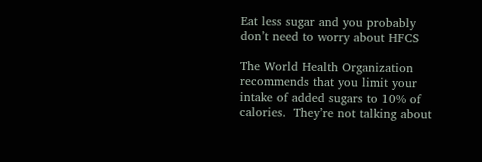Eat less sugar and you probably don’t need to worry about HFCS

The World Health Organization recommends that you limit your intake of added sugars to 10% of calories.  They’re not talking about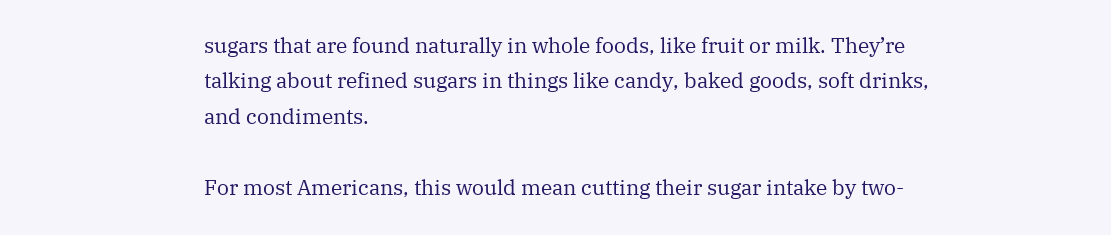sugars that are found naturally in whole foods, like fruit or milk. They’re talking about refined sugars in things like candy, baked goods, soft drinks, and condiments.

For most Americans, this would mean cutting their sugar intake by two-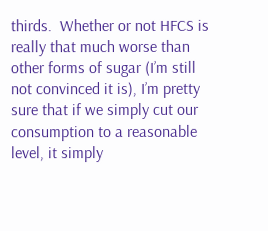thirds.  Whether or not HFCS is really that much worse than other forms of sugar (I’m still not convinced it is), I’m pretty sure that if we simply cut our consumption to a reasonable level, it simply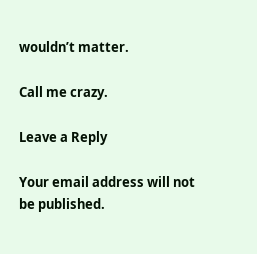wouldn’t matter.

Call me crazy.

Leave a Reply

Your email address will not be published.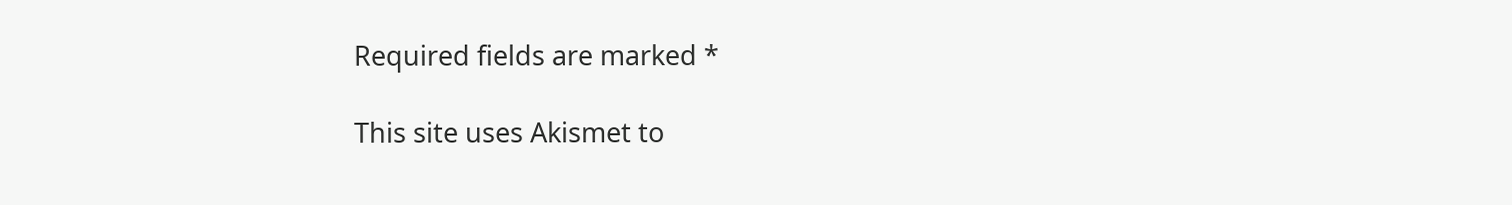Required fields are marked *

This site uses Akismet to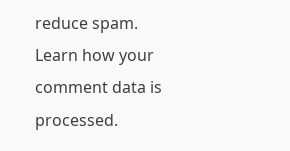reduce spam. Learn how your comment data is processed.